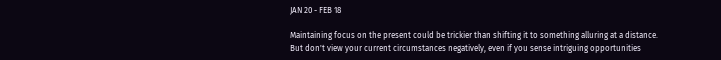JAN 20 - FEB 18

Maintaining focus on the present could be trickier than shifting it to something alluring at a distance. But don't view your current circumstances negatively, even if you sense intriguing opportunities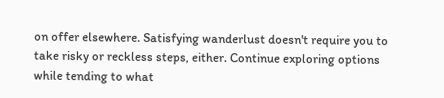on offer elsewhere. Satisfying wanderlust doesn't require you to take risky or reckless steps, either. Continue exploring options while tending to what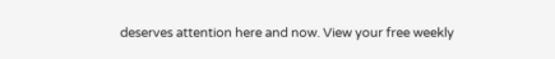deserves attention here and now. View your free weekly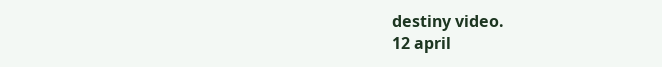destiny video.
12 april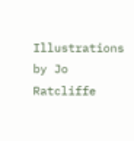Illustrations by Jo Ratcliffe